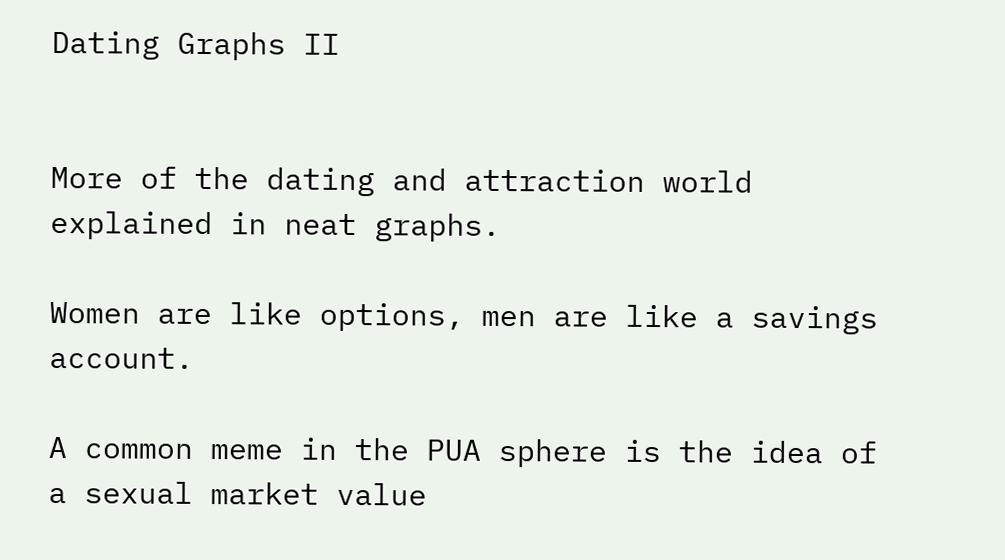Dating Graphs II


More of the dating and attraction world explained in neat graphs.

Women are like options, men are like a savings account.

A common meme in the PUA sphere is the idea of a sexual market value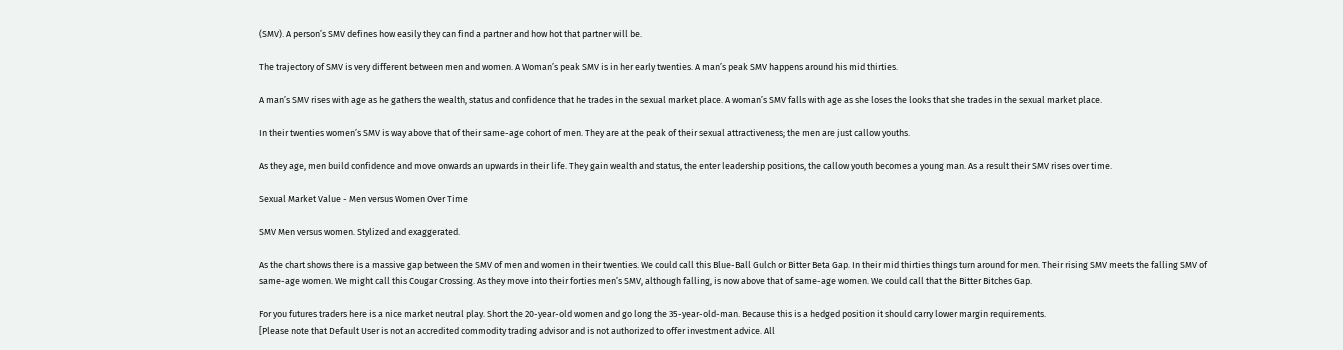(SMV). A person’s SMV defines how easily they can find a partner and how hot that partner will be.

The trajectory of SMV is very different between men and women. A Woman’s peak SMV is in her early twenties. A man’s peak SMV happens around his mid thirties.

A man’s SMV rises with age as he gathers the wealth, status and confidence that he trades in the sexual market place. A woman’s SMV falls with age as she loses the looks that she trades in the sexual market place.

In their twenties women’s SMV is way above that of their same-age cohort of men. They are at the peak of their sexual attractiveness; the men are just callow youths.

As they age, men build confidence and move onwards an upwards in their life. They gain wealth and status, the enter leadership positions, the callow youth becomes a young man. As a result their SMV rises over time.

Sexual Market Value - Men versus Women Over Time

SMV Men versus women. Stylized and exaggerated.

As the chart shows there is a massive gap between the SMV of men and women in their twenties. We could call this Blue-Ball Gulch or Bitter Beta Gap. In their mid thirties things turn around for men. Their rising SMV meets the falling SMV of same-age women. We might call this Cougar Crossing. As they move into their forties men’s SMV, although falling, is now above that of same-age women. We could call that the Bitter Bitches Gap.

For you futures traders here is a nice market neutral play. Short the 20-year-old women and go long the 35-year-old-man. Because this is a hedged position it should carry lower margin requirements.
[Please note that Default User is not an accredited commodity trading advisor and is not authorized to offer investment advice. All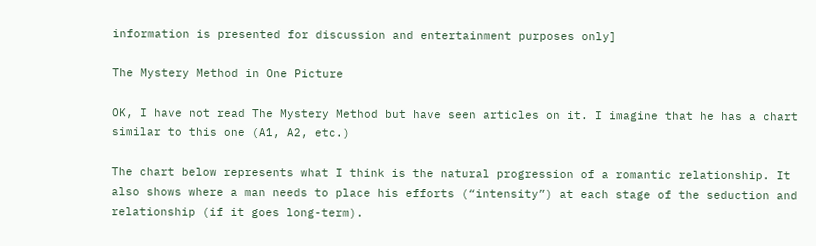information is presented for discussion and entertainment purposes only]

The Mystery Method in One Picture

OK, I have not read The Mystery Method but have seen articles on it. I imagine that he has a chart similar to this one (A1, A2, etc.)

The chart below represents what I think is the natural progression of a romantic relationship. It also shows where a man needs to place his efforts (“intensity”) at each stage of the seduction and relationship (if it goes long-term).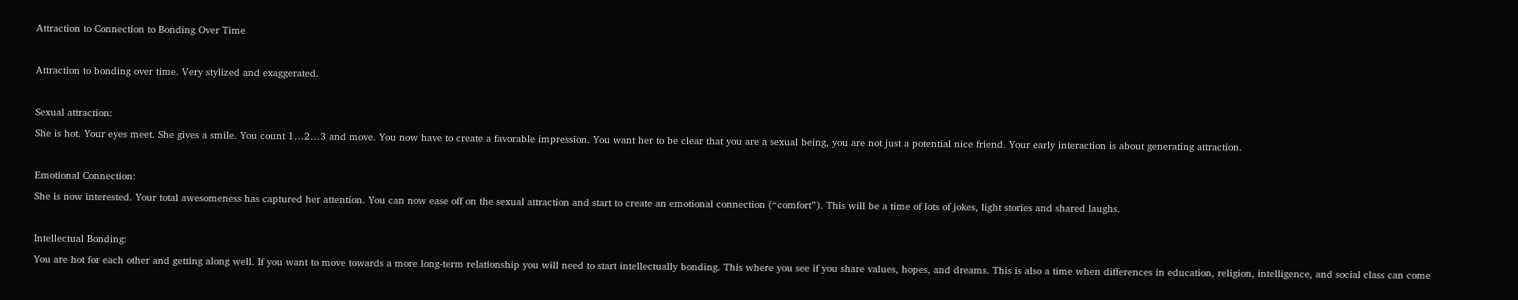Attraction to Connection to Bonding Over Time

Attraction to bonding over time. Very stylized and exaggerated.

Sexual attraction:
She is hot. Your eyes meet. She gives a smile. You count 1…2…3 and move. You now have to create a favorable impression. You want her to be clear that you are a sexual being, you are not just a potential nice friend. Your early interaction is about generating attraction.

Emotional Connection:
She is now interested. Your total awesomeness has captured her attention. You can now ease off on the sexual attraction and start to create an emotional connection (“comfort”). This will be a time of lots of jokes, light stories and shared laughs.

Intellectual Bonding:
You are hot for each other and getting along well. If you want to move towards a more long-term relationship you will need to start intellectually bonding. This where you see if you share values, hopes, and dreams. This is also a time when differences in education, religion, intelligence, and social class can come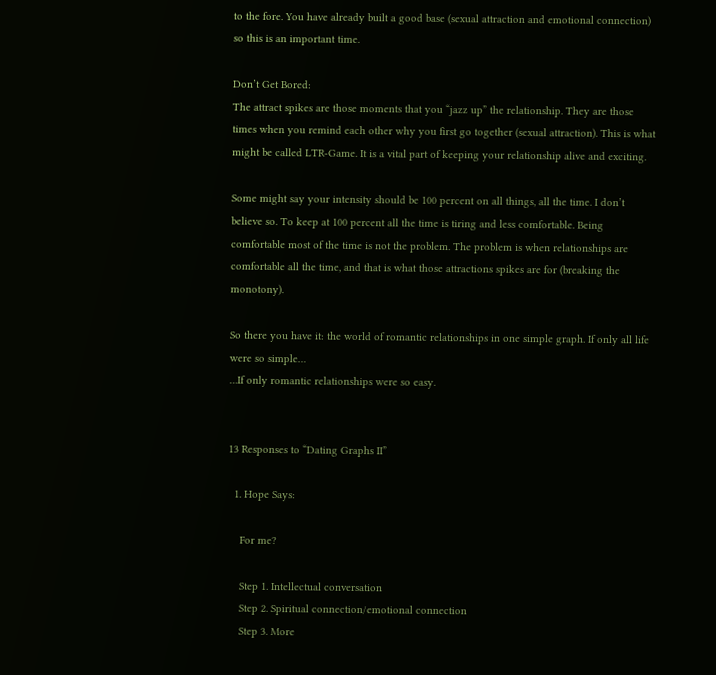to the fore. You have already built a good base (sexual attraction and emotional connection) so this is an important time.

Don’t Get Bored:
The attract spikes are those moments that you “jazz up” the relationship. They are those times when you remind each other why you first go together (sexual attraction). This is what might be called LTR-Game. It is a vital part of keeping your relationship alive and exciting.

Some might say your intensity should be 100 percent on all things, all the time. I don’t believe so. To keep at 100 percent all the time is tiring and less comfortable. Being comfortable most of the time is not the problem. The problem is when relationships are comfortable all the time, and that is what those attractions spikes are for (breaking the monotony).

So there you have it: the world of romantic relationships in one simple graph. If only all life were so simple…
…If only romantic relationships were so easy.


13 Responses to “Dating Graphs II”

  1. Hope Says:

    For me?

    Step 1. Intellectual conversation
    Step 2. Spiritual connection/emotional connection
    Step 3. More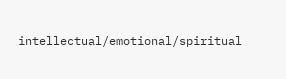intellectual/emotional/spiritual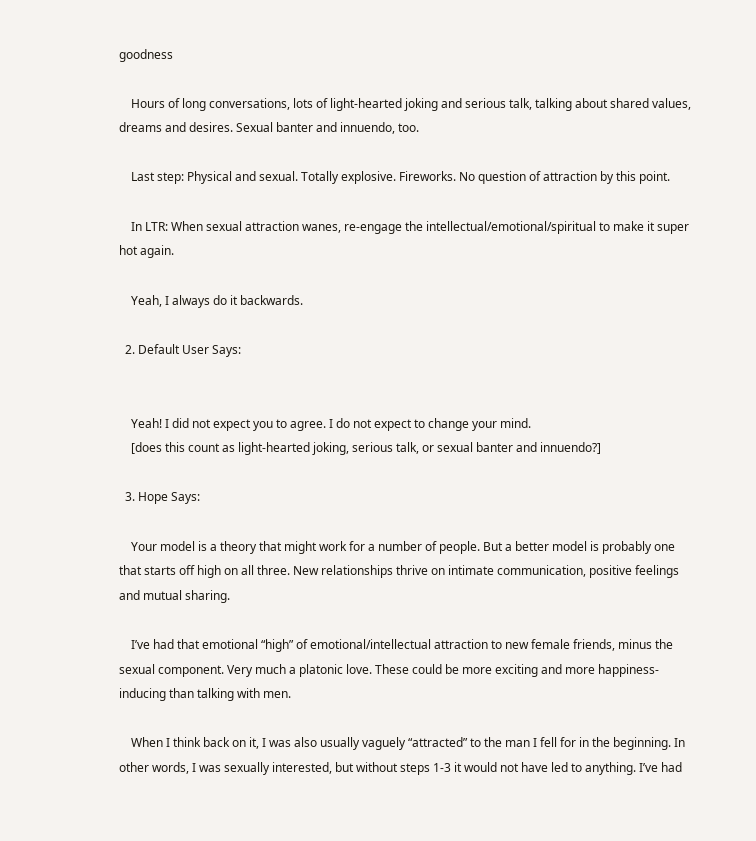goodness

    Hours of long conversations, lots of light-hearted joking and serious talk, talking about shared values, dreams and desires. Sexual banter and innuendo, too.

    Last step: Physical and sexual. Totally explosive. Fireworks. No question of attraction by this point.

    In LTR: When sexual attraction wanes, re-engage the intellectual/emotional/spiritual to make it super hot again.

    Yeah, I always do it backwards.

  2. Default User Says:


    Yeah! I did not expect you to agree. I do not expect to change your mind.
    [does this count as light-hearted joking, serious talk, or sexual banter and innuendo?]

  3. Hope Says:

    Your model is a theory that might work for a number of people. But a better model is probably one that starts off high on all three. New relationships thrive on intimate communication, positive feelings and mutual sharing.

    I’ve had that emotional “high” of emotional/intellectual attraction to new female friends, minus the sexual component. Very much a platonic love. These could be more exciting and more happiness-inducing than talking with men.

    When I think back on it, I was also usually vaguely “attracted” to the man I fell for in the beginning. In other words, I was sexually interested, but without steps 1-3 it would not have led to anything. I’ve had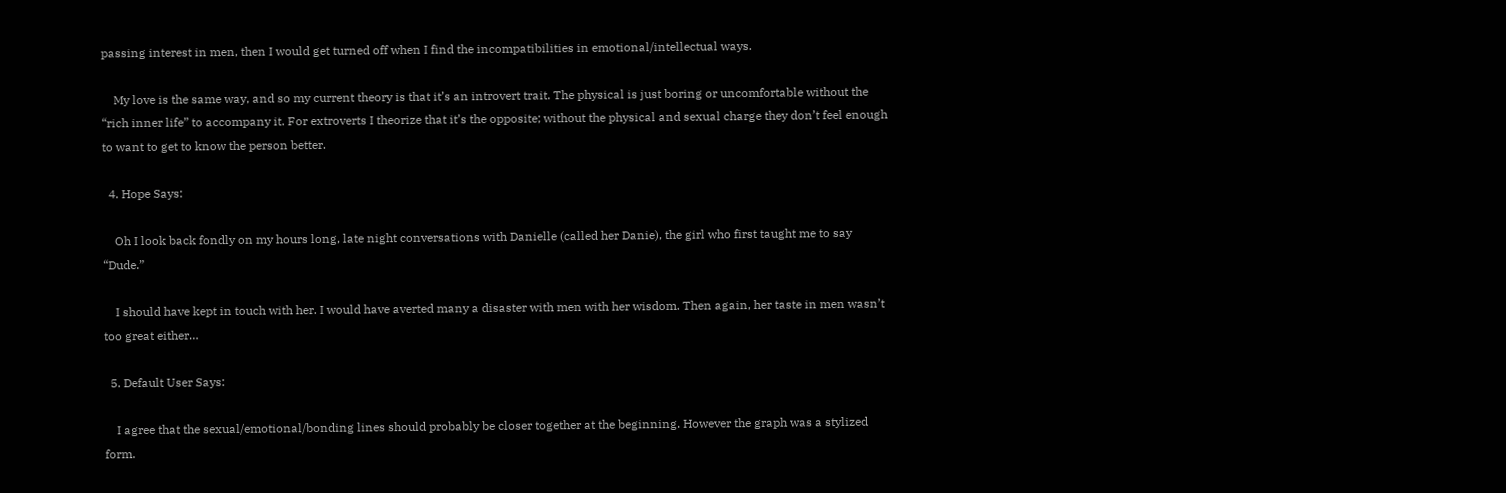passing interest in men, then I would get turned off when I find the incompatibilities in emotional/intellectual ways.

    My love is the same way, and so my current theory is that it’s an introvert trait. The physical is just boring or uncomfortable without the “rich inner life” to accompany it. For extroverts I theorize that it’s the opposite; without the physical and sexual charge they don’t feel enough to want to get to know the person better.

  4. Hope Says:

    Oh I look back fondly on my hours long, late night conversations with Danielle (called her Danie), the girl who first taught me to say “Dude.”

    I should have kept in touch with her. I would have averted many a disaster with men with her wisdom. Then again, her taste in men wasn’t too great either…

  5. Default User Says:

    I agree that the sexual/emotional/bonding lines should probably be closer together at the beginning. However the graph was a stylized form.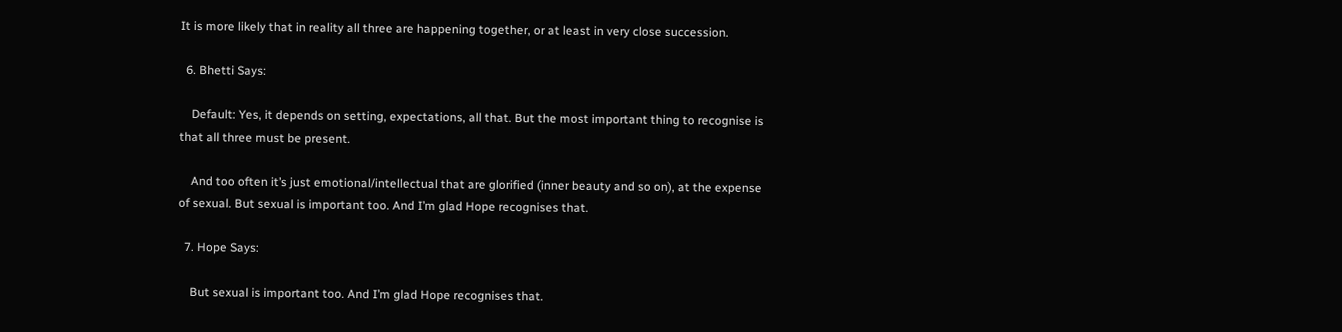It is more likely that in reality all three are happening together, or at least in very close succession.

  6. Bhetti Says:

    Default: Yes, it depends on setting, expectations, all that. But the most important thing to recognise is that all three must be present.

    And too often it’s just emotional/intellectual that are glorified (inner beauty and so on), at the expense of sexual. But sexual is important too. And I’m glad Hope recognises that.

  7. Hope Says:

    But sexual is important too. And I’m glad Hope recognises that.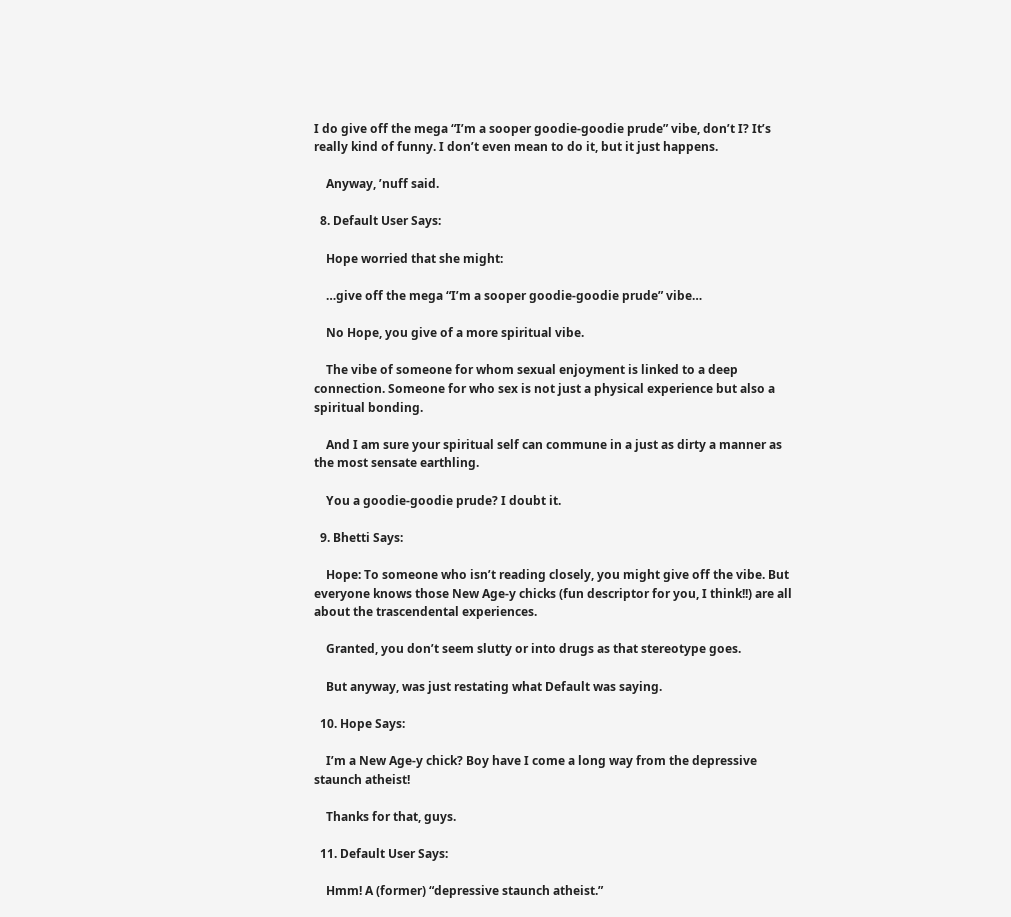I do give off the mega “I’m a sooper goodie-goodie prude” vibe, don’t I? It’s really kind of funny. I don’t even mean to do it, but it just happens.

    Anyway, ’nuff said.

  8. Default User Says:

    Hope worried that she might:

    …give off the mega “I’m a sooper goodie-goodie prude” vibe…

    No Hope, you give of a more spiritual vibe.

    The vibe of someone for whom sexual enjoyment is linked to a deep connection. Someone for who sex is not just a physical experience but also a spiritual bonding.

    And I am sure your spiritual self can commune in a just as dirty a manner as the most sensate earthling.

    You a goodie-goodie prude? I doubt it.

  9. Bhetti Says:

    Hope: To someone who isn’t reading closely, you might give off the vibe. But everyone knows those New Age-y chicks (fun descriptor for you, I think!!) are all about the trascendental experiences.

    Granted, you don’t seem slutty or into drugs as that stereotype goes.

    But anyway, was just restating what Default was saying.

  10. Hope Says:

    I’m a New Age-y chick? Boy have I come a long way from the depressive staunch atheist!

    Thanks for that, guys.

  11. Default User Says:

    Hmm! A (former) “depressive staunch atheist.”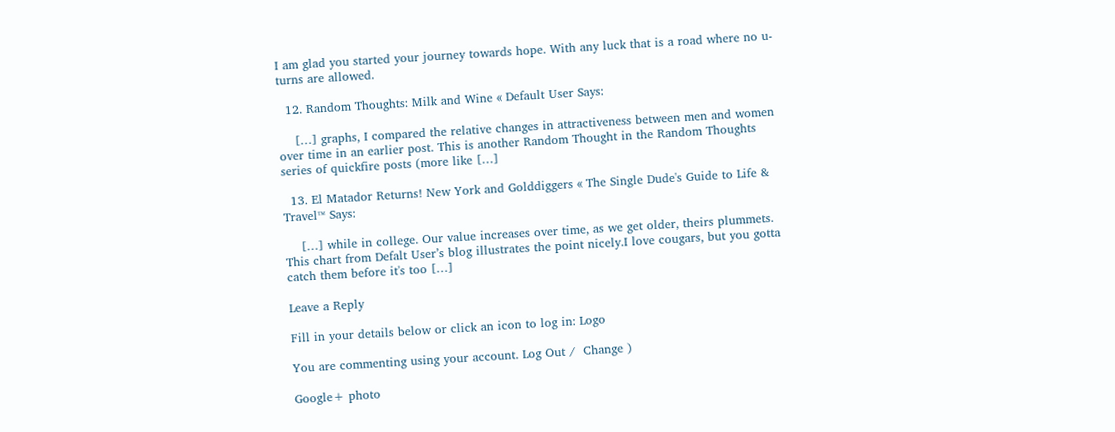I am glad you started your journey towards hope. With any luck that is a road where no u-turns are allowed.

  12. Random Thoughts: Milk and Wine « Default User Says:

    […] graphs, I compared the relative changes in attractiveness between men and women over time in an earlier post. This is another Random Thought in the Random Thoughts series of quickfire posts (more like […]

  13. El Matador Returns! New York and Golddiggers « The Single Dude's Guide to Life & Travel™ Says:

    […] while in college. Our value increases over time, as we get older, theirs plummets. This chart from Defalt User’s blog illustrates the point nicely.I love cougars, but you gotta catch them before it's too […]

Leave a Reply

Fill in your details below or click an icon to log in: Logo

You are commenting using your account. Log Out /  Change )

Google+ photo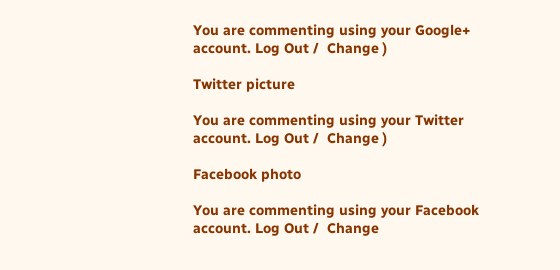You are commenting using your Google+ account. Log Out /  Change )

Twitter picture

You are commenting using your Twitter account. Log Out /  Change )

Facebook photo

You are commenting using your Facebook account. Log Out /  Change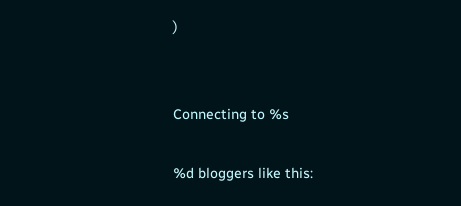)


Connecting to %s

%d bloggers like this: